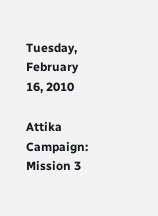Tuesday, February 16, 2010

Attika Campaign: Mission 3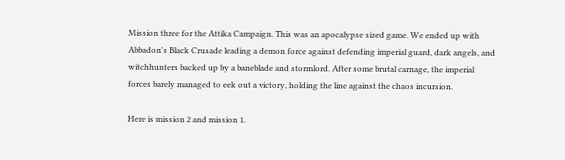Mission three for the Attika Campaign. This was an apocalypse sized game. We ended up with Abbadon's Black Crusade leading a demon force against defending imperial guard, dark angels, and witchhunters backed up by a baneblade and stormlord. After some brutal carnage, the imperial forces barely managed to eek out a victory, holding the line against the chaos incursion.

Here is mission 2 and mission 1.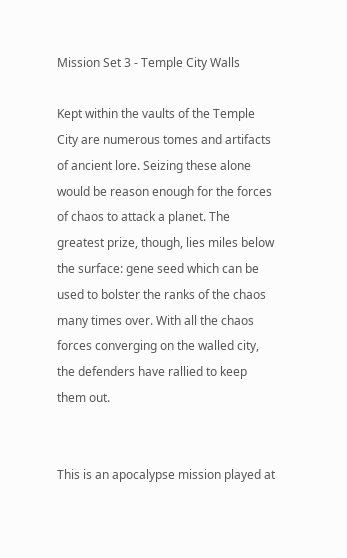Mission Set 3 - Temple City Walls

Kept within the vaults of the Temple City are numerous tomes and artifacts of ancient lore. Seizing these alone would be reason enough for the forces of chaos to attack a planet. The greatest prize, though, lies miles below the surface: gene seed which can be used to bolster the ranks of the chaos many times over. With all the chaos forces converging on the walled city, the defenders have rallied to keep them out.


This is an apocalypse mission played at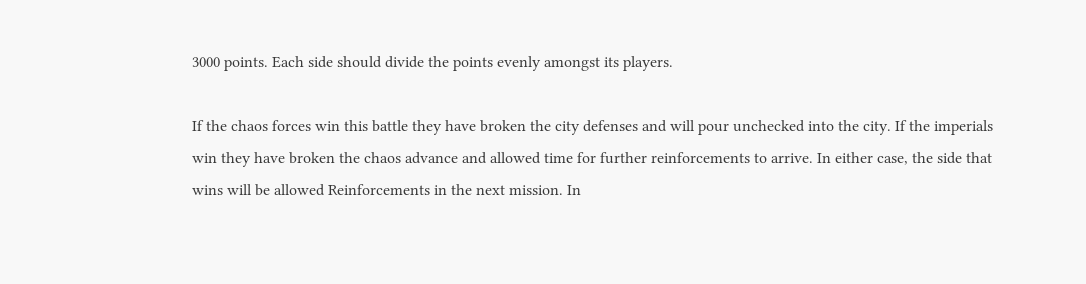3000 points. Each side should divide the points evenly amongst its players.

If the chaos forces win this battle they have broken the city defenses and will pour unchecked into the city. If the imperials win they have broken the chaos advance and allowed time for further reinforcements to arrive. In either case, the side that wins will be allowed Reinforcements in the next mission. In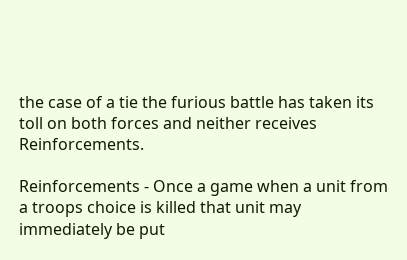the case of a tie the furious battle has taken its toll on both forces and neither receives Reinforcements.

Reinforcements - Once a game when a unit from a troops choice is killed that unit may immediately be put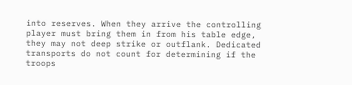into reserves. When they arrive the controlling player must bring them in from his table edge, they may not deep strike or outflank. Dedicated transports do not count for determining if the troops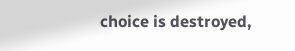choice is destroyed,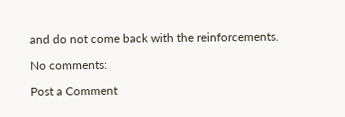and do not come back with the reinforcements.

No comments:

Post a Comment